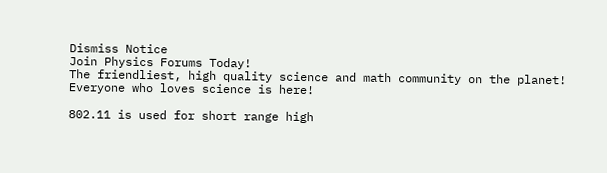Dismiss Notice
Join Physics Forums Today!
The friendliest, high quality science and math community on the planet! Everyone who loves science is here!

802.11 is used for short range high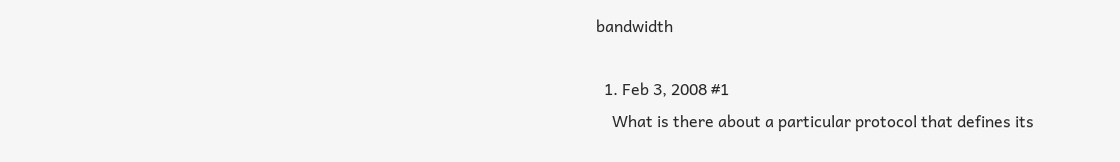bandwidth

  1. Feb 3, 2008 #1
    What is there about a particular protocol that defines its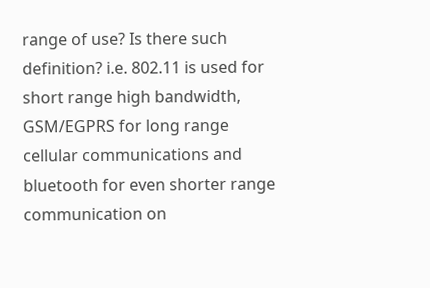range of use? Is there such definition? i.e. 802.11 is used for short range high bandwidth, GSM/EGPRS for long range cellular communications and bluetooth for even shorter range communication on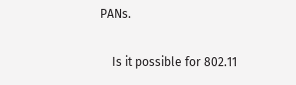PANs.

    Is it possible for 802.11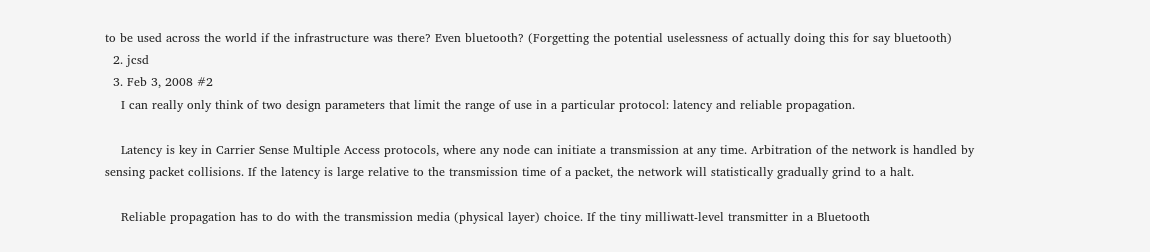to be used across the world if the infrastructure was there? Even bluetooth? (Forgetting the potential uselessness of actually doing this for say bluetooth)
  2. jcsd
  3. Feb 3, 2008 #2
    I can really only think of two design parameters that limit the range of use in a particular protocol: latency and reliable propagation.

    Latency is key in Carrier Sense Multiple Access protocols, where any node can initiate a transmission at any time. Arbitration of the network is handled by sensing packet collisions. If the latency is large relative to the transmission time of a packet, the network will statistically gradually grind to a halt.

    Reliable propagation has to do with the transmission media (physical layer) choice. If the tiny milliwatt-level transmitter in a Bluetooth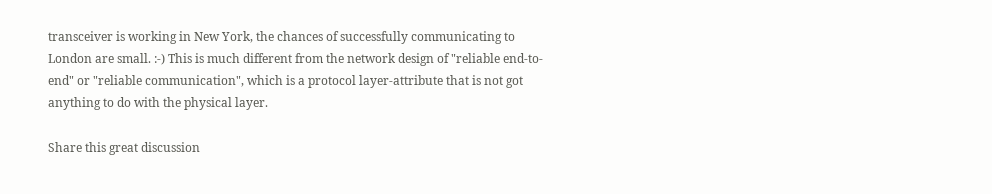transceiver is working in New York, the chances of successfully communicating to London are small. :-) This is much different from the network design of "reliable end-to-end" or "reliable communication", which is a protocol layer-attribute that is not got anything to do with the physical layer.

Share this great discussion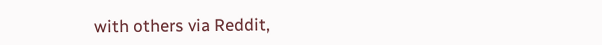with others via Reddit,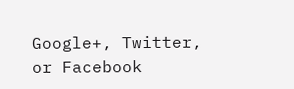Google+, Twitter, or Facebook